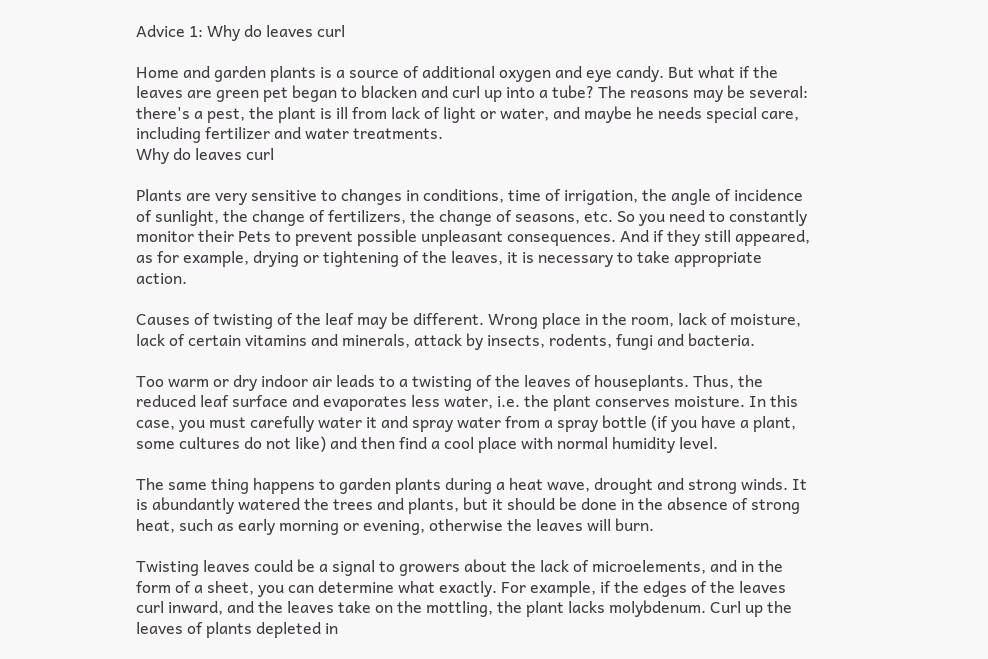Advice 1: Why do leaves curl

Home and garden plants is a source of additional oxygen and eye candy. But what if the leaves are green pet began to blacken and curl up into a tube? The reasons may be several: there's a pest, the plant is ill from lack of light or water, and maybe he needs special care, including fertilizer and water treatments.
Why do leaves curl

Plants are very sensitive to changes in conditions, time of irrigation, the angle of incidence of sunlight, the change of fertilizers, the change of seasons, etc. So you need to constantly monitor their Pets to prevent possible unpleasant consequences. And if they still appeared, as for example, drying or tightening of the leaves, it is necessary to take appropriate action.

Causes of twisting of the leaf may be different. Wrong place in the room, lack of moisture, lack of certain vitamins and minerals, attack by insects, rodents, fungi and bacteria.

Too warm or dry indoor air leads to a twisting of the leaves of houseplants. Thus, the reduced leaf surface and evaporates less water, i.e. the plant conserves moisture. In this case, you must carefully water it and spray water from a spray bottle (if you have a plant, some cultures do not like) and then find a cool place with normal humidity level.

The same thing happens to garden plants during a heat wave, drought and strong winds. It is abundantly watered the trees and plants, but it should be done in the absence of strong heat, such as early morning or evening, otherwise the leaves will burn.

Twisting leaves could be a signal to growers about the lack of microelements, and in the form of a sheet, you can determine what exactly. For example, if the edges of the leaves curl inward, and the leaves take on the mottling, the plant lacks molybdenum. Curl up the leaves of plants depleted in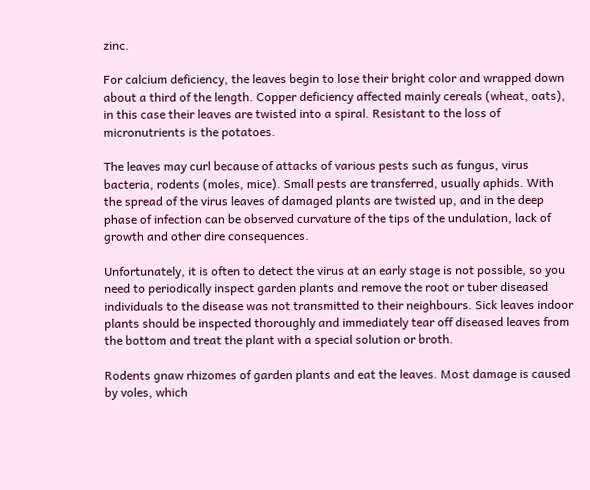zinc.

For calcium deficiency, the leaves begin to lose their bright color and wrapped down about a third of the length. Copper deficiency affected mainly cereals (wheat, oats), in this case their leaves are twisted into a spiral. Resistant to the loss of micronutrients is the potatoes.

The leaves may curl because of attacks of various pests such as fungus, virus bacteria, rodents (moles, mice). Small pests are transferred, usually aphids. With the spread of the virus leaves of damaged plants are twisted up, and in the deep phase of infection can be observed curvature of the tips of the undulation, lack of growth and other dire consequences.

Unfortunately, it is often to detect the virus at an early stage is not possible, so you need to periodically inspect garden plants and remove the root or tuber diseased individuals to the disease was not transmitted to their neighbours. Sick leaves indoor plants should be inspected thoroughly and immediately tear off diseased leaves from the bottom and treat the plant with a special solution or broth.

Rodents gnaw rhizomes of garden plants and eat the leaves. Most damage is caused by voles, which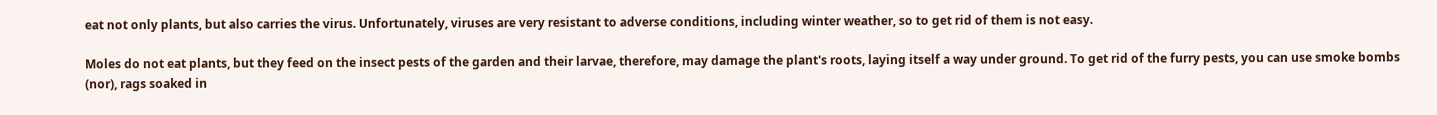eat not only plants, but also carries the virus. Unfortunately, viruses are very resistant to adverse conditions, including winter weather, so to get rid of them is not easy.

Moles do not eat plants, but they feed on the insect pests of the garden and their larvae, therefore, may damage the plant's roots, laying itself a way under ground. To get rid of the furry pests, you can use smoke bombs (nor), rags soaked in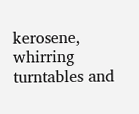kerosene, whirring turntables and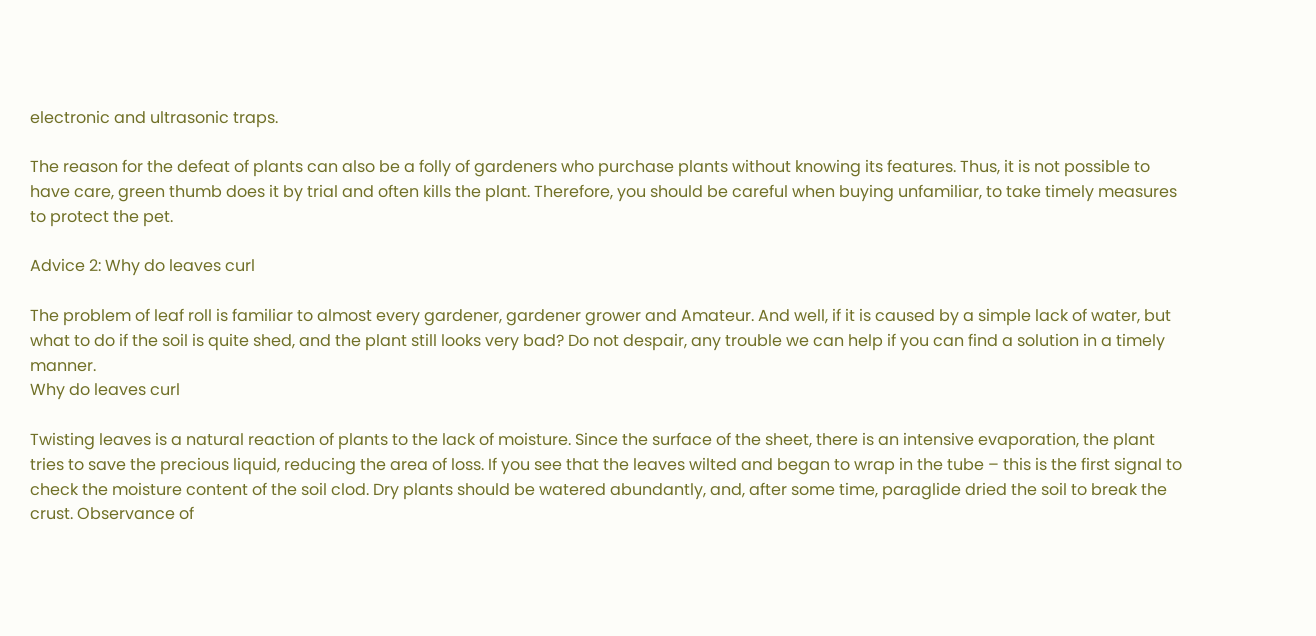electronic and ultrasonic traps.

The reason for the defeat of plants can also be a folly of gardeners who purchase plants without knowing its features. Thus, it is not possible to have care, green thumb does it by trial and often kills the plant. Therefore, you should be careful when buying unfamiliar, to take timely measures to protect the pet.

Advice 2: Why do leaves curl

The problem of leaf roll is familiar to almost every gardener, gardener grower and Amateur. And well, if it is caused by a simple lack of water, but what to do if the soil is quite shed, and the plant still looks very bad? Do not despair, any trouble we can help if you can find a solution in a timely manner.
Why do leaves curl

Twisting leaves is a natural reaction of plants to the lack of moisture. Since the surface of the sheet, there is an intensive evaporation, the plant tries to save the precious liquid, reducing the area of loss. If you see that the leaves wilted and began to wrap in the tube – this is the first signal to check the moisture content of the soil clod. Dry plants should be watered abundantly, and, after some time, paraglide dried the soil to break the crust. Observance of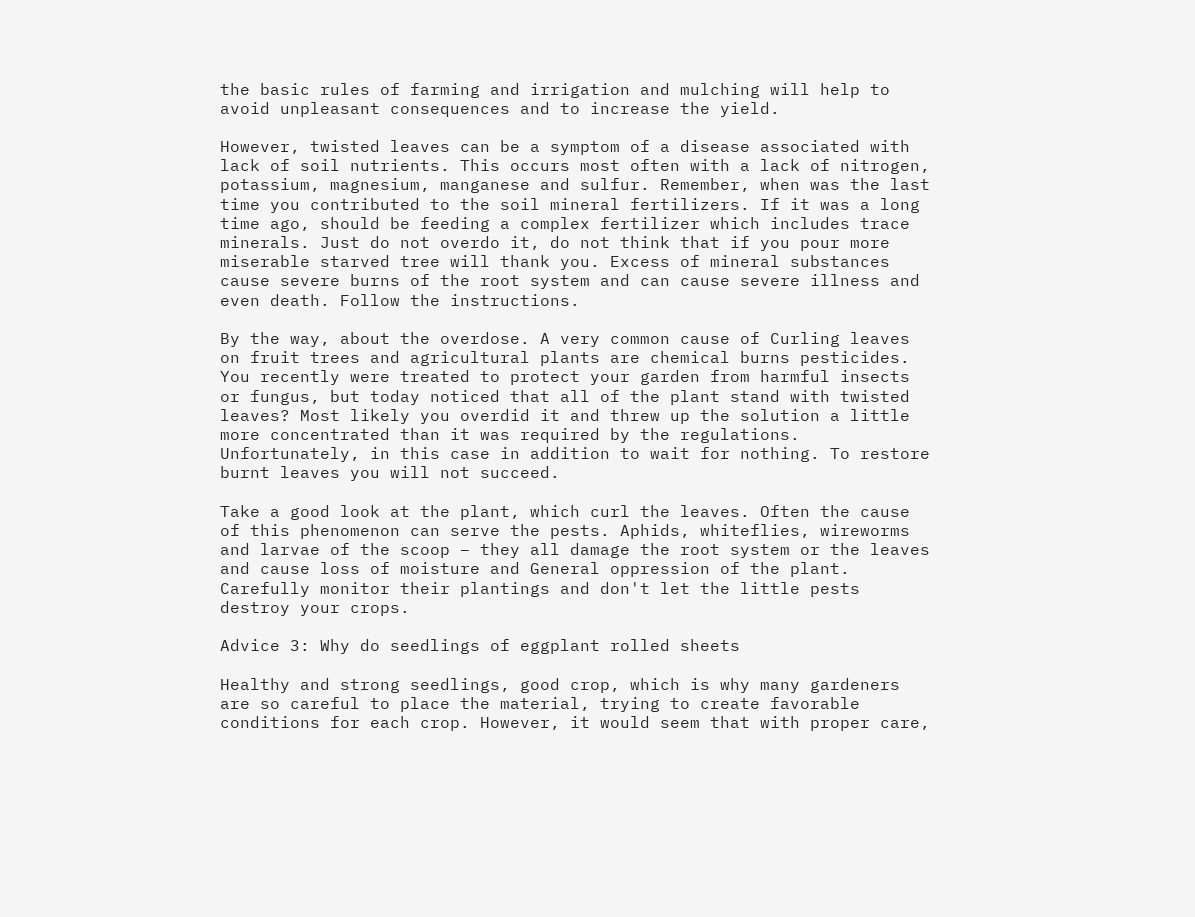the basic rules of farming and irrigation and mulching will help to avoid unpleasant consequences and to increase the yield.

However, twisted leaves can be a symptom of a disease associated with lack of soil nutrients. This occurs most often with a lack of nitrogen, potassium, magnesium, manganese and sulfur. Remember, when was the last time you contributed to the soil mineral fertilizers. If it was a long time ago, should be feeding a complex fertilizer which includes trace minerals. Just do not overdo it, do not think that if you pour more miserable starved tree will thank you. Excess of mineral substances cause severe burns of the root system and can cause severe illness and even death. Follow the instructions.

By the way, about the overdose. A very common cause of Curling leaves on fruit trees and agricultural plants are chemical burns pesticides. You recently were treated to protect your garden from harmful insects or fungus, but today noticed that all of the plant stand with twisted leaves? Most likely you overdid it and threw up the solution a little more concentrated than it was required by the regulations. Unfortunately, in this case in addition to wait for nothing. To restore burnt leaves you will not succeed.

Take a good look at the plant, which curl the leaves. Often the cause of this phenomenon can serve the pests. Aphids, whiteflies, wireworms and larvae of the scoop – they all damage the root system or the leaves and cause loss of moisture and General oppression of the plant. Carefully monitor their plantings and don't let the little pests destroy your crops.

Advice 3: Why do seedlings of eggplant rolled sheets

Healthy and strong seedlings, good crop, which is why many gardeners are so careful to place the material, trying to create favorable conditions for each crop. However, it would seem that with proper care,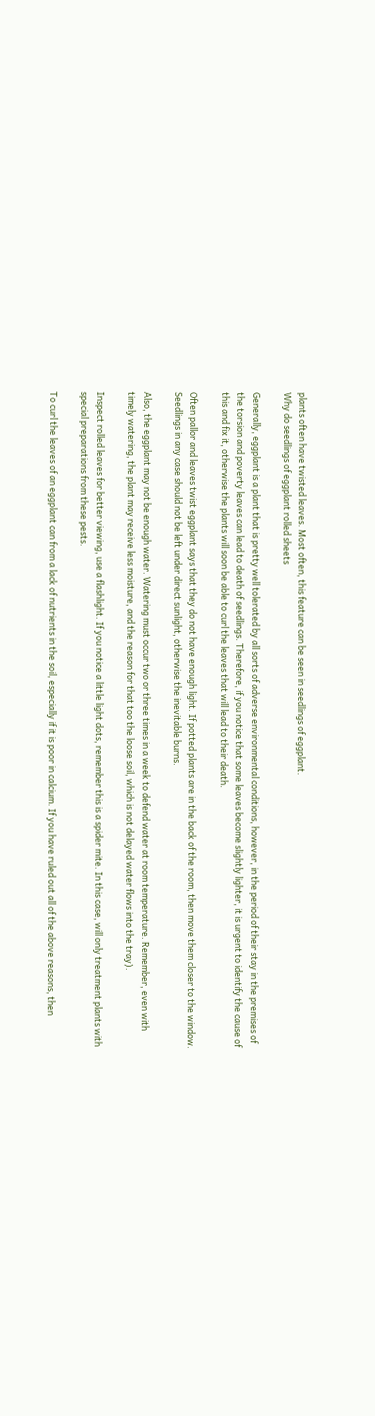plants often have twisted leaves. Most often, this feature can be seen in seedlings of eggplant.
Why do seedlings of eggplant rolled sheets

Generally, eggplant is a plant that is pretty well tolerated by all sorts of adverse environmental conditions, however, in the period of their stay in the premises of the torsion and poverty leaves can lead to death of seedlings. Therefore, if you notice that some leaves become slightly lighter, it is urgent to identify the cause of this and fix it, otherwise the plants will soon be able to curl the leaves that will lead to their death.

Often pallor and leaves twist eggplant says that they do not have enough light. If potted plants are in the back of the room, then move them closer to the window. Seedlings in any case should not be left under direct sunlight, otherwise the inevitable burns.

Also, the eggplant may not be enough water. Watering must occur two or three times in a week to defend water at room temperature. Remember, even with timely watering, the plant may receive less moisture, and the reason for that too the loose soil, which is not delayed water flows into the tray).

Inspect rolled leaves for better viewing, use a flashlight. If you notice a little light dots, remember this is a spider mite. In this case, will only treatment plants with special preparations from these pests.

To curl the leaves of an eggplant can from a lack of nutrients in the soil, especially if it is poor in calcium. If you have ruled out all of the above reasons, then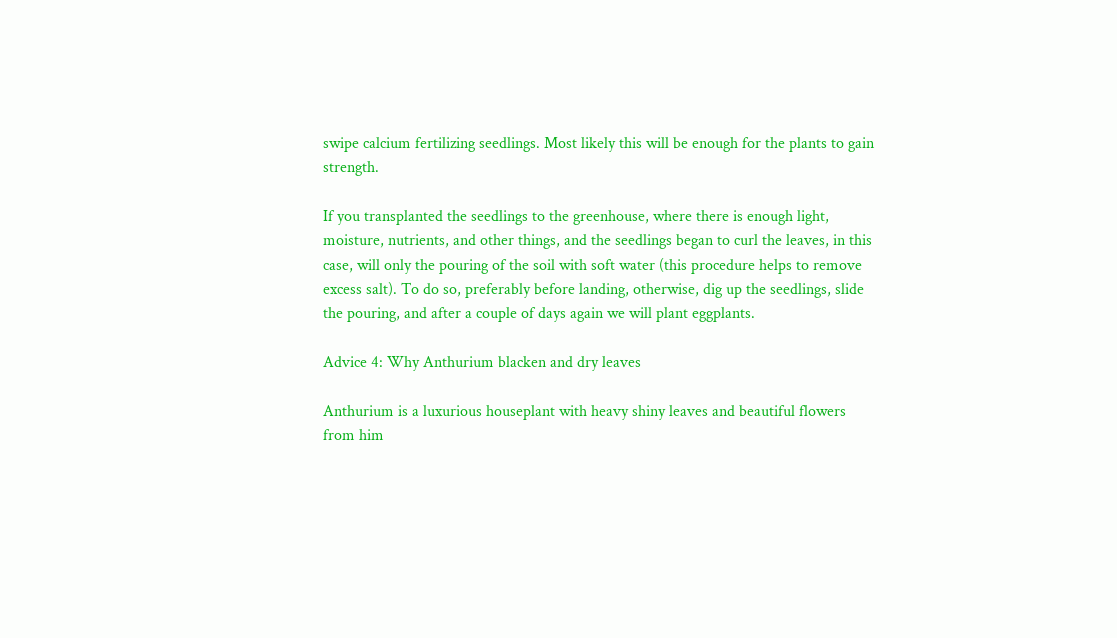swipe calcium fertilizing seedlings. Most likely this will be enough for the plants to gain strength.

If you transplanted the seedlings to the greenhouse, where there is enough light, moisture, nutrients, and other things, and the seedlings began to curl the leaves, in this case, will only the pouring of the soil with soft water (this procedure helps to remove excess salt). To do so, preferably before landing, otherwise, dig up the seedlings, slide the pouring, and after a couple of days again we will plant eggplants.

Advice 4: Why Anthurium blacken and dry leaves

Anthurium is a luxurious houseplant with heavy shiny leaves and beautiful flowers from him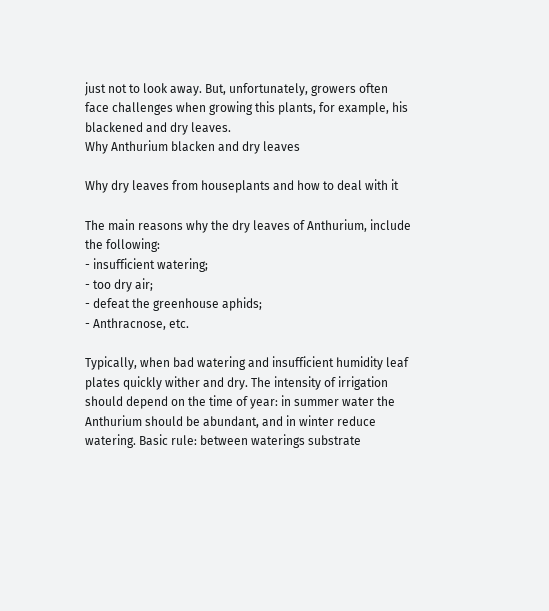just not to look away. But, unfortunately, growers often face challenges when growing this plants, for example, his blackened and dry leaves.
Why Anthurium blacken and dry leaves

Why dry leaves from houseplants and how to deal with it

The main reasons why the dry leaves of Anthurium, include the following:
- insufficient watering;
- too dry air;
- defeat the greenhouse aphids;
- Anthracnose, etc.

Typically, when bad watering and insufficient humidity leaf plates quickly wither and dry. The intensity of irrigation should depend on the time of year: in summer water the Anthurium should be abundant, and in winter reduce watering. Basic rule: between waterings substrate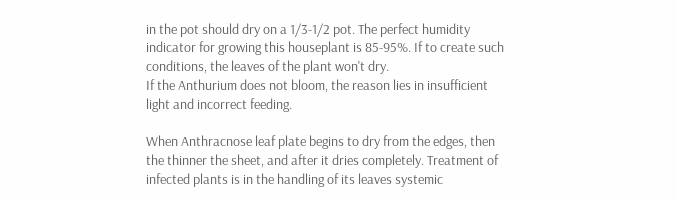in the pot should dry on a 1/3-1/2 pot. The perfect humidity indicator for growing this houseplant is 85-95%. If to create such conditions, the leaves of the plant won't dry.
If the Anthurium does not bloom, the reason lies in insufficient light and incorrect feeding.

When Anthracnose leaf plate begins to dry from the edges, then the thinner the sheet, and after it dries completely. Treatment of infected plants is in the handling of its leaves systemic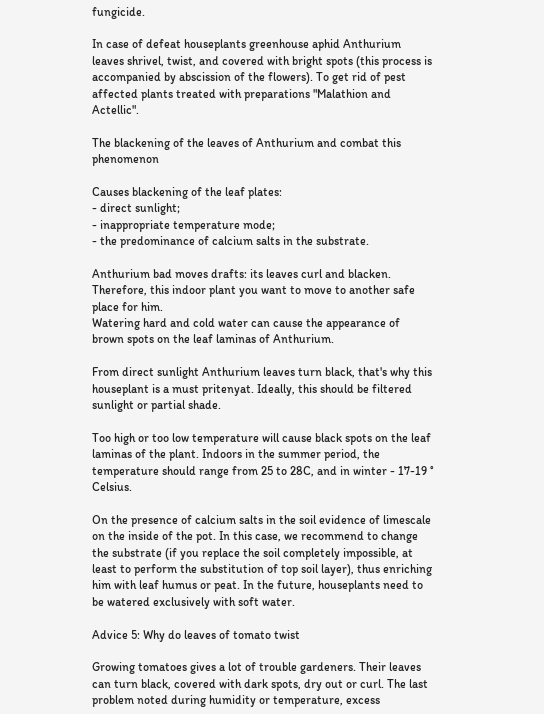fungicide.

In case of defeat houseplants greenhouse aphid Anthurium leaves shrivel, twist, and covered with bright spots (this process is accompanied by abscission of the flowers). To get rid of pest affected plants treated with preparations "Malathion and Actellic".

The blackening of the leaves of Anthurium and combat this phenomenon

Causes blackening of the leaf plates:
- direct sunlight;
- inappropriate temperature mode;
- the predominance of calcium salts in the substrate.

Anthurium bad moves drafts: its leaves curl and blacken. Therefore, this indoor plant you want to move to another safe place for him.
Watering hard and cold water can cause the appearance of brown spots on the leaf laminas of Anthurium.

From direct sunlight Anthurium leaves turn black, that's why this houseplant is a must pritenyat. Ideally, this should be filtered sunlight or partial shade.

Too high or too low temperature will cause black spots on the leaf laminas of the plant. Indoors in the summer period, the temperature should range from 25 to 28C, and in winter - 17-19 ° Celsius.

On the presence of calcium salts in the soil evidence of limescale on the inside of the pot. In this case, we recommend to change the substrate (if you replace the soil completely impossible, at least to perform the substitution of top soil layer), thus enriching him with leaf humus or peat. In the future, houseplants need to be watered exclusively with soft water.

Advice 5: Why do leaves of tomato twist

Growing tomatoes gives a lot of trouble gardeners. Their leaves can turn black, covered with dark spots, dry out or curl. The last problem noted during humidity or temperature, excess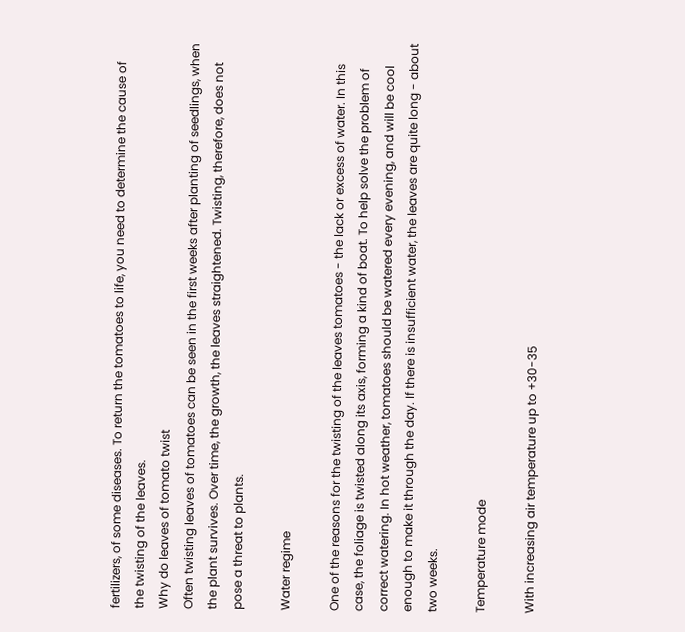fertilizers, of some diseases. To return the tomatoes to life, you need to determine the cause of the twisting of the leaves.
Why do leaves of tomato twist
Often twisting leaves of tomatoes can be seen in the first weeks after planting of seedlings, when the plant survives. Over time, the growth, the leaves straightened. Twisting, therefore, does not pose a threat to plants.

Water regime

One of the reasons for the twisting of the leaves tomatoes - the lack or excess of water. In this case, the foliage is twisted along its axis, forming a kind of boat. To help solve the problem of correct watering. In hot weather, tomatoes should be watered every evening, and will be cool enough to make it through the day. If there is insufficient water, the leaves are quite long - about two weeks.

Temperature mode

With increasing air temperature up to +30-35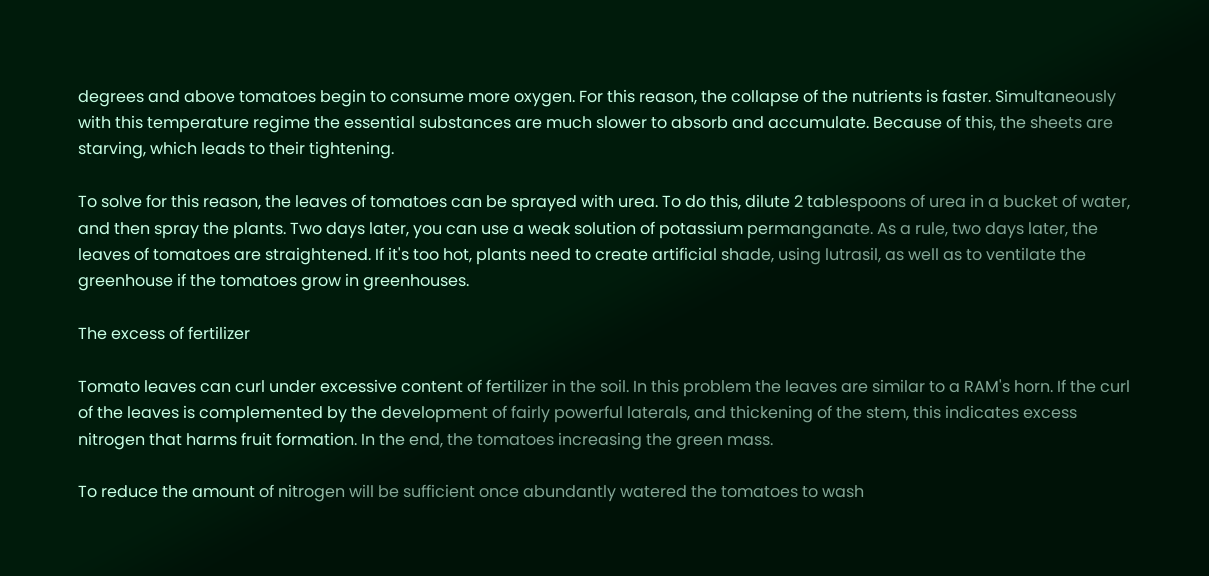degrees and above tomatoes begin to consume more oxygen. For this reason, the collapse of the nutrients is faster. Simultaneously with this temperature regime the essential substances are much slower to absorb and accumulate. Because of this, the sheets are starving, which leads to their tightening.

To solve for this reason, the leaves of tomatoes can be sprayed with urea. To do this, dilute 2 tablespoons of urea in a bucket of water, and then spray the plants. Two days later, you can use a weak solution of potassium permanganate. As a rule, two days later, the leaves of tomatoes are straightened. If it's too hot, plants need to create artificial shade, using lutrasil, as well as to ventilate the greenhouse if the tomatoes grow in greenhouses.

The excess of fertilizer

Tomato leaves can curl under excessive content of fertilizer in the soil. In this problem the leaves are similar to a RAM's horn. If the curl of the leaves is complemented by the development of fairly powerful laterals, and thickening of the stem, this indicates excess nitrogen that harms fruit formation. In the end, the tomatoes increasing the green mass.

To reduce the amount of nitrogen will be sufficient once abundantly watered the tomatoes to wash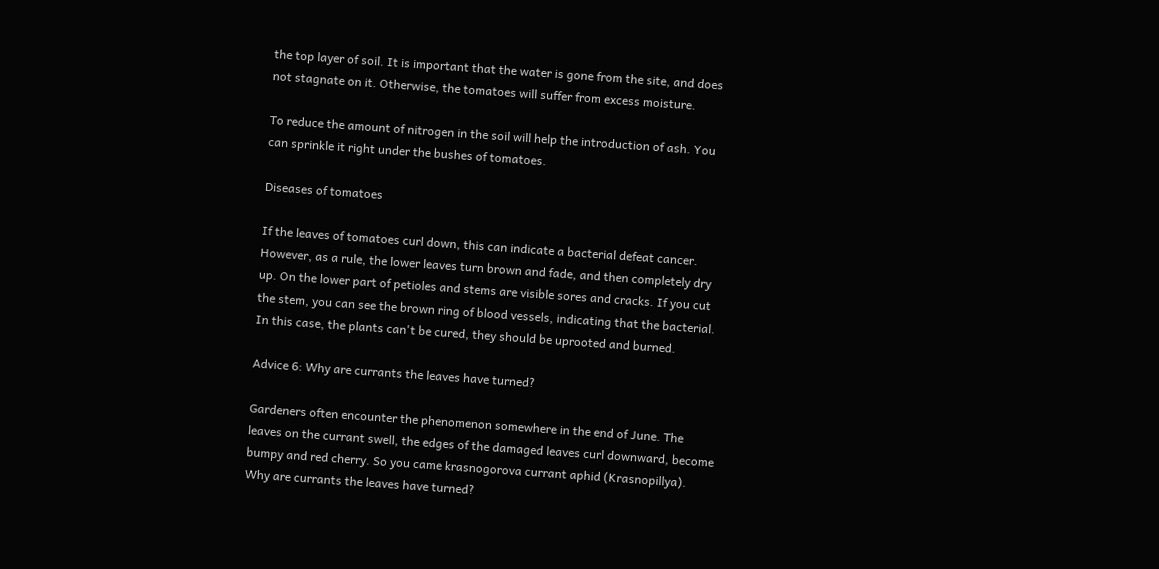the top layer of soil. It is important that the water is gone from the site, and does not stagnate on it. Otherwise, the tomatoes will suffer from excess moisture.

To reduce the amount of nitrogen in the soil will help the introduction of ash. You can sprinkle it right under the bushes of tomatoes.

Diseases of tomatoes

If the leaves of tomatoes curl down, this can indicate a bacterial defeat cancer. However, as a rule, the lower leaves turn brown and fade, and then completely dry up. On the lower part of petioles and stems are visible sores and cracks. If you cut the stem, you can see the brown ring of blood vessels, indicating that the bacterial. In this case, the plants can't be cured, they should be uprooted and burned.

Advice 6: Why are currants the leaves have turned?

Gardeners often encounter the phenomenon somewhere in the end of June. The leaves on the currant swell, the edges of the damaged leaves curl downward, become bumpy and red cherry. So you came krasnogorova currant aphid (Krasnopillya).
Why are currants the leaves have turned?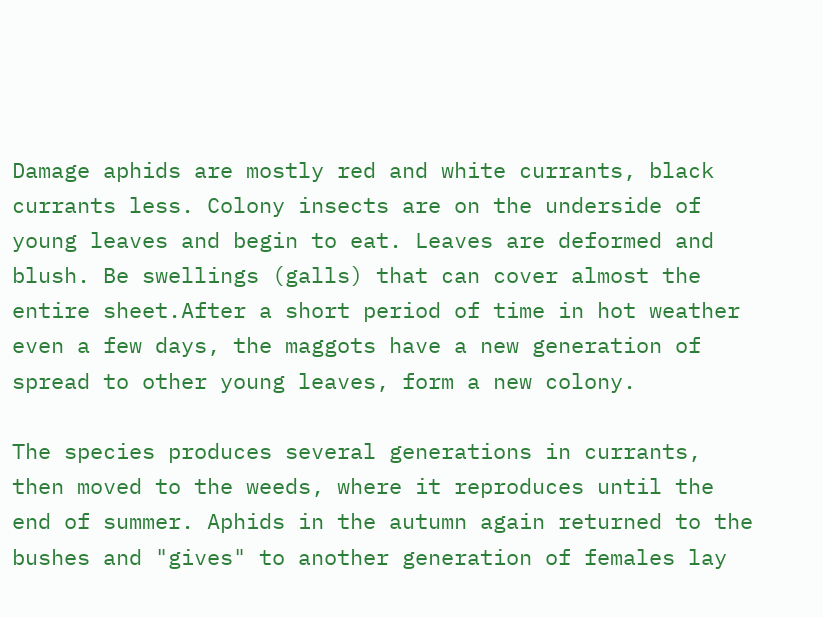Damage aphids are mostly red and white currants, black currants less. Colony insects are on the underside of young leaves and begin to eat. Leaves are deformed and blush. Be swellings (galls) that can cover almost the entire sheet.After a short period of time in hot weather even a few days, the maggots have a new generation of spread to other young leaves, form a new colony.

The species produces several generations in currants, then moved to the weeds, where it reproduces until the end of summer. Aphids in the autumn again returned to the bushes and "gives" to another generation of females lay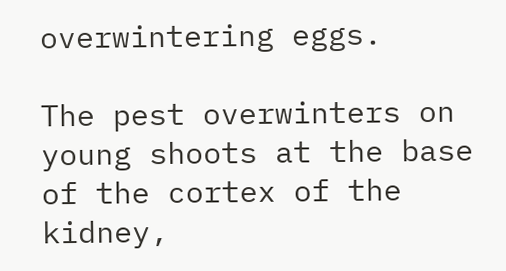overwintering eggs.

The pest overwinters on young shoots at the base of the cortex of the kidney,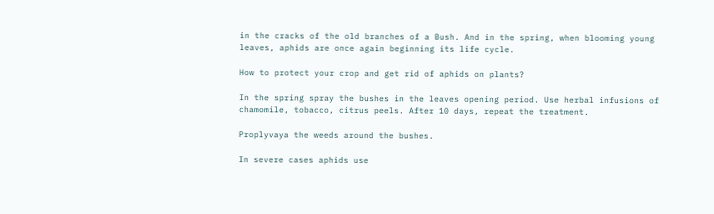in the cracks of the old branches of a Bush. And in the spring, when blooming young leaves, aphids are once again beginning its life cycle.

How to protect your crop and get rid of aphids on plants?

In the spring spray the bushes in the leaves opening period. Use herbal infusions of chamomile, tobacco, citrus peels. After 10 days, repeat the treatment.

Proplyvaya the weeds around the bushes.

In severe cases aphids use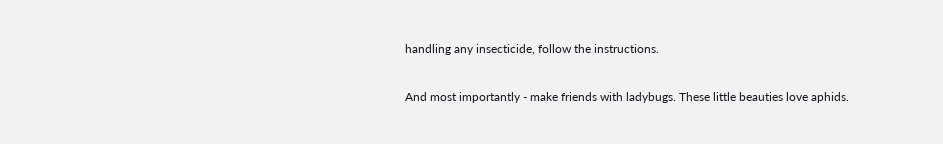handling any insecticide, follow the instructions.

And most importantly - make friends with ladybugs. These little beauties love aphids.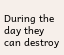During the day they can destroy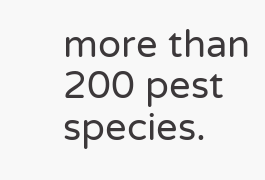more than 200 pest species.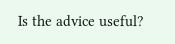Is the advice useful?